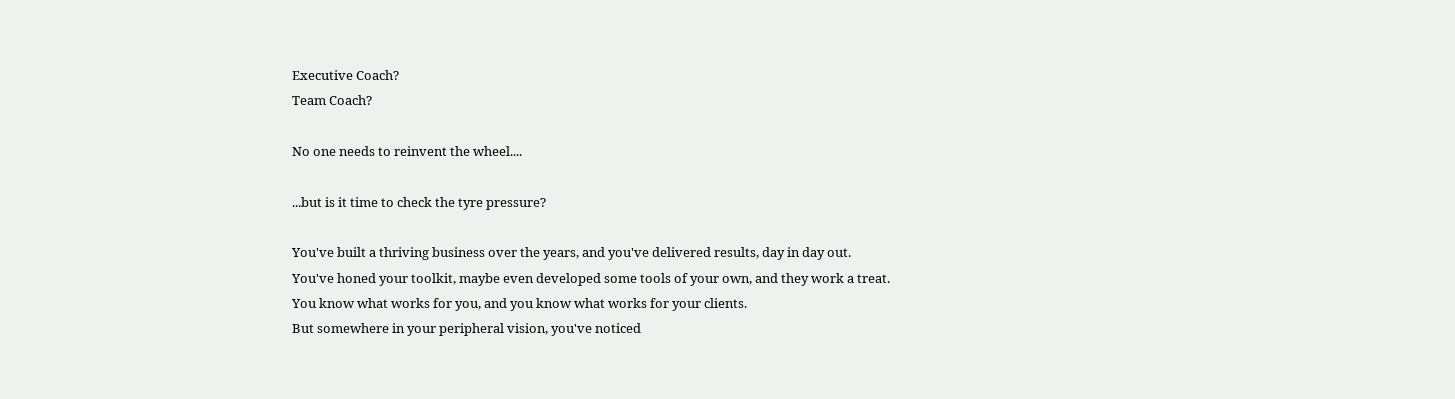Executive Coach?
Team Coach?

No one needs to reinvent the wheel....

...but is it time to check the tyre pressure?

You've built a thriving business over the years, and you've delivered results, day in day out.
You've honed your toolkit, maybe even developed some tools of your own, and they work a treat.
You know what works for you, and you know what works for your clients.
But somewhere in your peripheral vision, you've noticed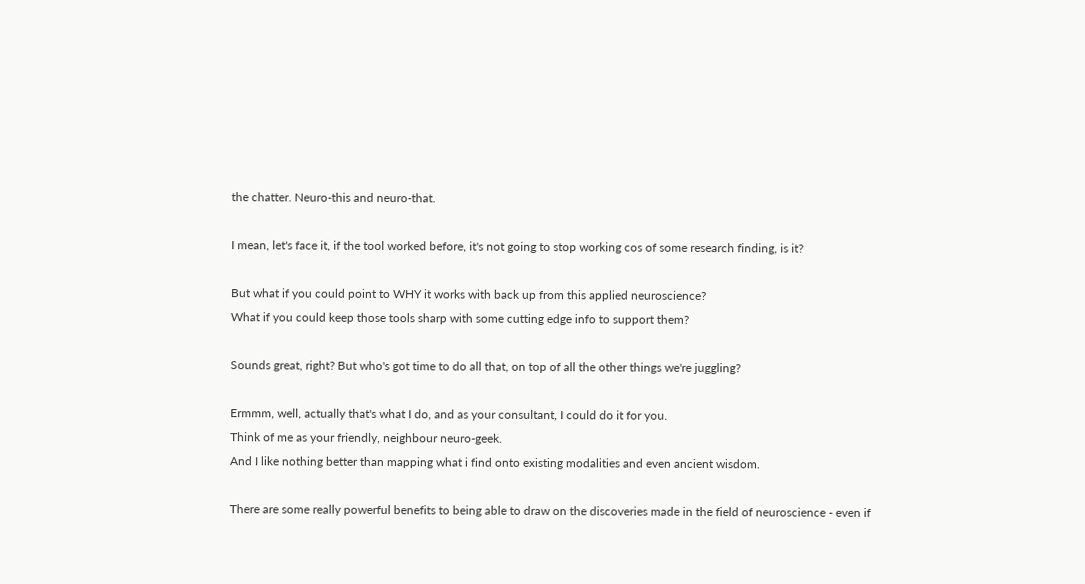the chatter. Neuro-this and neuro-that.

I mean, let's face it, if the tool worked before, it's not going to stop working cos of some research finding, is it?

But what if you could point to WHY it works with back up from this applied neuroscience?
What if you could keep those tools sharp with some cutting edge info to support them?

Sounds great, right? But who's got time to do all that, on top of all the other things we're juggling?

Ermmm, well, actually that's what I do, and as your consultant, I could do it for you.
Think of me as your friendly, neighbour neuro-geek.
And I like nothing better than mapping what i find onto existing modalities and even ancient wisdom.

There are some really powerful benefits to being able to draw on the discoveries made in the field of neuroscience - even if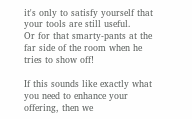it's only to satisfy yourself that your tools are still useful.
Or for that smarty-pants at the far side of the room when he tries to show off!

If this sounds like exactly what you need to enhance your offering, then we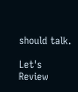should talk.

Let's Review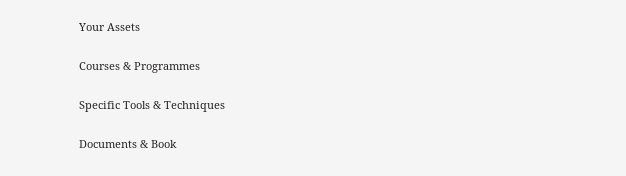Your Assets

Courses & Programmes

Specific Tools & Techniques

Documents & Book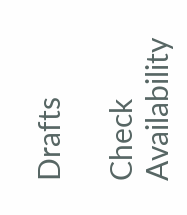Drafts

Check Availability